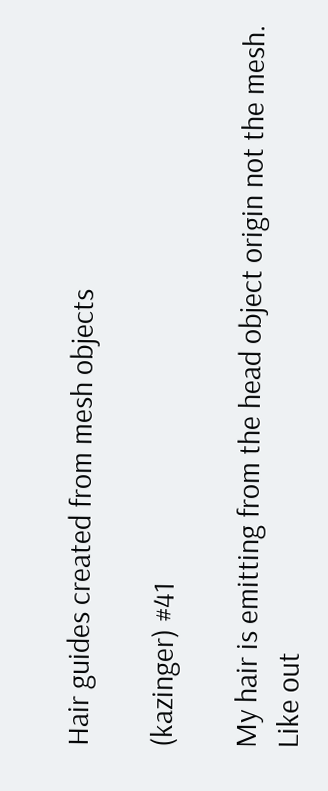Hair guides created from mesh objects

(kazinger) #41

My hair is emitting from the head object origin not the mesh. Like out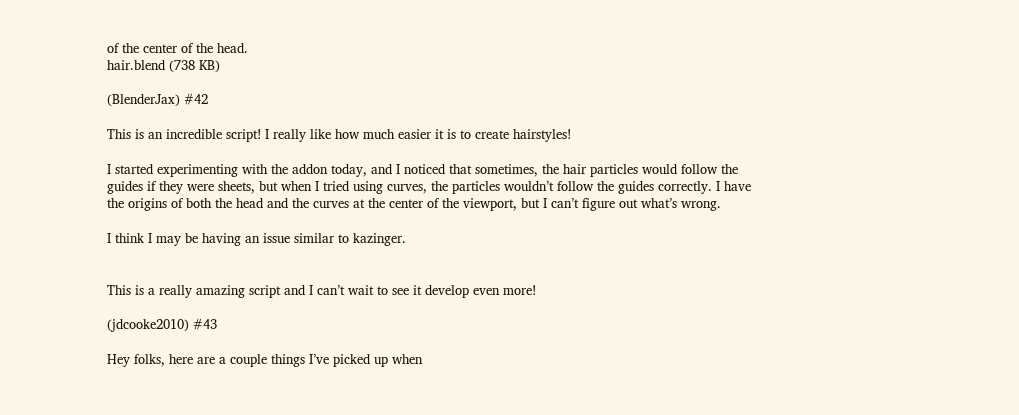of the center of the head.
hair.blend (738 KB)

(BlenderJax) #42

This is an incredible script! I really like how much easier it is to create hairstyles!

I started experimenting with the addon today, and I noticed that sometimes, the hair particles would follow the guides if they were sheets, but when I tried using curves, the particles wouldn’t follow the guides correctly. I have the origins of both the head and the curves at the center of the viewport, but I can’t figure out what’s wrong.

I think I may be having an issue similar to kazinger.


This is a really amazing script and I can’t wait to see it develop even more!

(jdcooke2010) #43

Hey folks, here are a couple things I’ve picked up when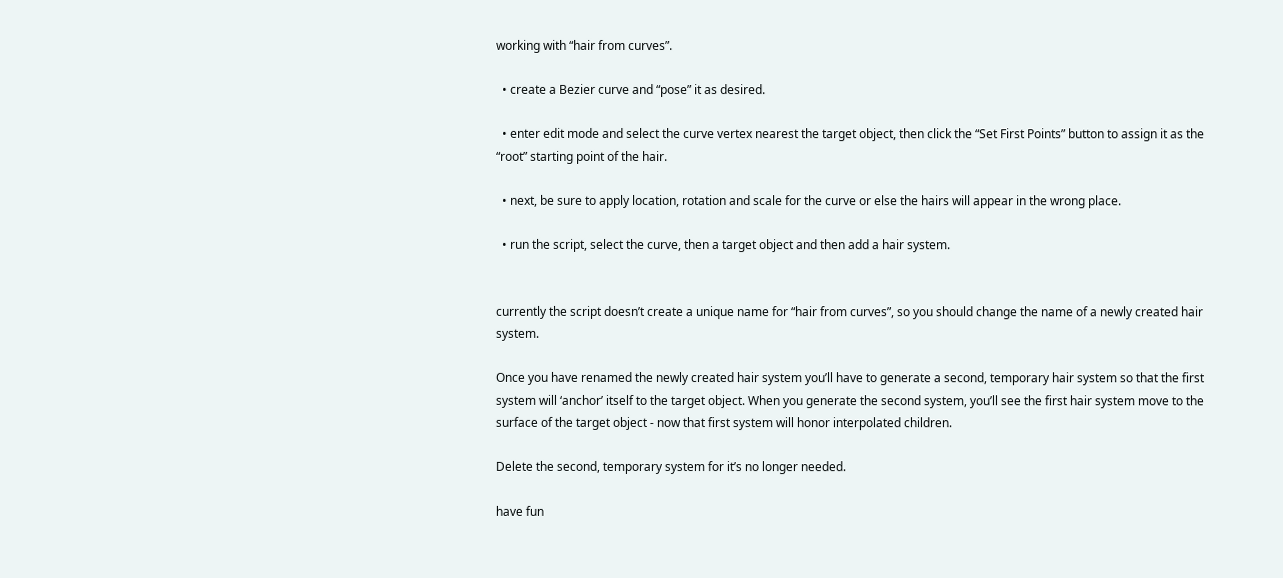working with “hair from curves”.

  • create a Bezier curve and “pose” it as desired.

  • enter edit mode and select the curve vertex nearest the target object, then click the “Set First Points” button to assign it as the “root” starting point of the hair.

  • next, be sure to apply location, rotation and scale for the curve or else the hairs will appear in the wrong place.

  • run the script, select the curve, then a target object and then add a hair system.


currently the script doesn’t create a unique name for “hair from curves”, so you should change the name of a newly created hair system.

Once you have renamed the newly created hair system you’ll have to generate a second, temporary hair system so that the first system will ‘anchor’ itself to the target object. When you generate the second system, you’ll see the first hair system move to the surface of the target object - now that first system will honor interpolated children.

Delete the second, temporary system for it’s no longer needed.

have fun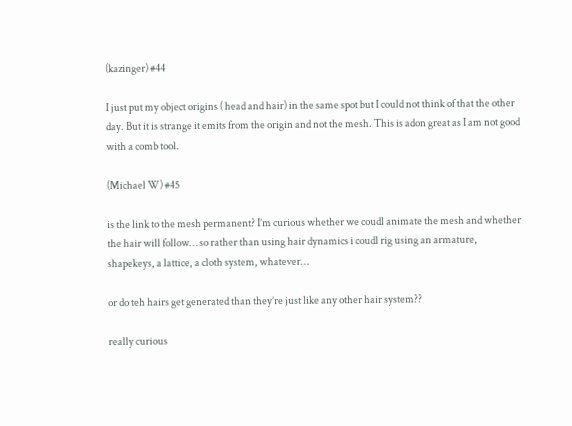(kazinger) #44

I just put my object origins ( head and hair) in the same spot but I could not think of that the other day. But it is strange it emits from the origin and not the mesh. This is adon great as I am not good with a comb tool.

(Michael W) #45

is the link to the mesh permanent? I’m curious whether we coudl animate the mesh and whether the hair will follow… so rather than using hair dynamics i coudl rig using an armature, shapekeys, a lattice, a cloth system, whatever…

or do teh hairs get generated than they’re just like any other hair system??

really curious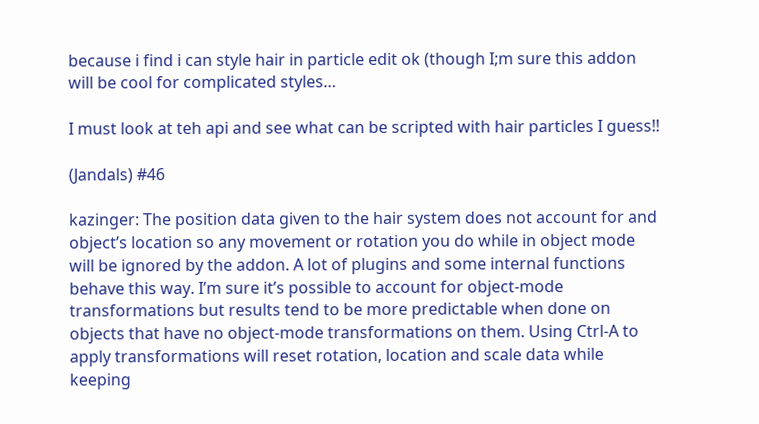because i find i can style hair in particle edit ok (though I;m sure this addon will be cool for complicated styles…

I must look at teh api and see what can be scripted with hair particles I guess!!

(Jandals) #46

kazinger: The position data given to the hair system does not account for and object’s location so any movement or rotation you do while in object mode will be ignored by the addon. A lot of plugins and some internal functions behave this way. I’m sure it’s possible to account for object-mode transformations but results tend to be more predictable when done on objects that have no object-mode transformations on them. Using Ctrl-A to apply transformations will reset rotation, location and scale data while keeping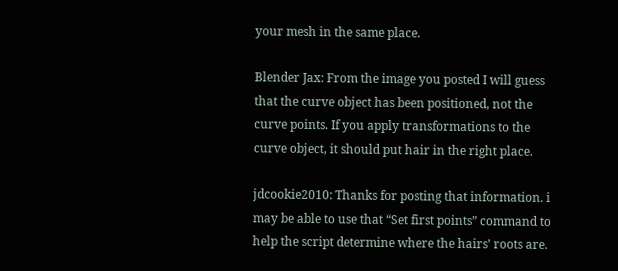your mesh in the same place.

Blender Jax: From the image you posted I will guess that the curve object has been positioned, not the curve points. If you apply transformations to the curve object, it should put hair in the right place.

jdcookie2010: Thanks for posting that information. i may be able to use that “Set first points” command to help the script determine where the hairs’ roots are.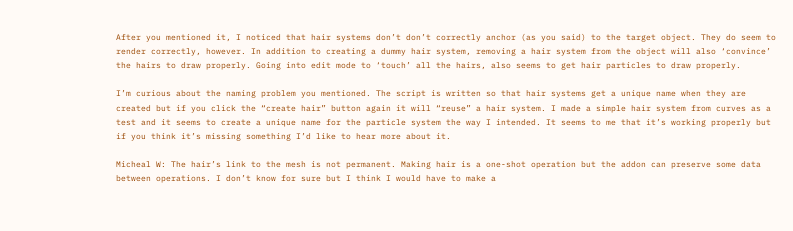After you mentioned it, I noticed that hair systems don’t don’t correctly anchor (as you said) to the target object. They do seem to render correctly, however. In addition to creating a dummy hair system, removing a hair system from the object will also ‘convince’ the hairs to draw properly. Going into edit mode to ‘touch’ all the hairs, also seems to get hair particles to draw properly.

I’m curious about the naming problem you mentioned. The script is written so that hair systems get a unique name when they are created but if you click the “create hair” button again it will “reuse” a hair system. I made a simple hair system from curves as a test and it seems to create a unique name for the particle system the way I intended. It seems to me that it’s working properly but if you think it’s missing something I’d like to hear more about it.

Micheal W: The hair’s link to the mesh is not permanent. Making hair is a one-shot operation but the addon can preserve some data between operations. I don’t know for sure but I think I would have to make a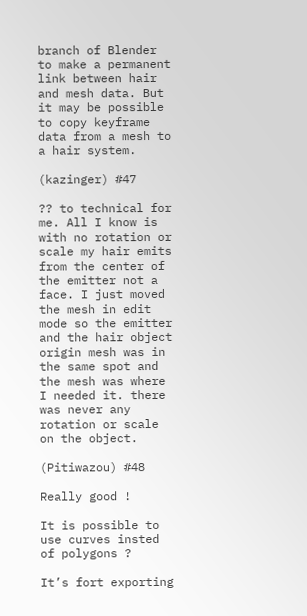branch of Blender to make a permanent link between hair and mesh data. But it may be possible to copy keyframe data from a mesh to a hair system.

(kazinger) #47

?? to technical for me. All I know is with no rotation or scale my hair emits from the center of the emitter not a face. I just moved the mesh in edit mode so the emitter and the hair object origin mesh was in the same spot and the mesh was where I needed it. there was never any rotation or scale on the object.

(Pitiwazou) #48

Really good !

It is possible to use curves insted of polygons ?

It’s fort exporting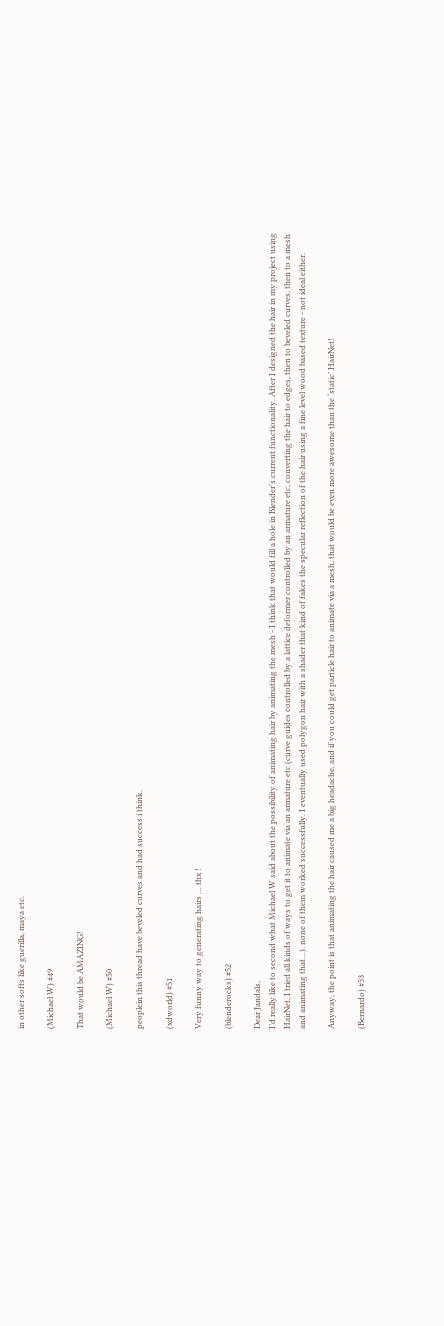in other softs like guerilla, maya etc.

(Michael W) #49

That would be AMAZING!

(Michael W) #50

peoplein this thread have beveled curves and had success i think.

(xdworld) #51

Very funny way to generating hairs … thx !

(blenderocks) #52

Dear Jandals,
I’d really like to second what Michael W said about the possibility of animating hair by animating the mesh - I think that would fill a hole in Blender’s current functionality. After I designed the hair in my project using HairNet, I tried all kinds of ways to get it to animate via an armature etc (curve guides controlled by a lattice deformer controlled by an armature etc, converting the hair to edges, then to beveled curves, then to a mesh and animating that…). none of them worked successfully. I eventually used polygon hair with a shader that kind of fakes the specular reflection of the hair using a fine level wood based texture - not ideal either.

Anyway, the point is that animating the hair caused me a big headache, and if you could get particle hair to animate via a mesh, that would be even more awesome than the ‘static’ HairNet!

(Bernardo) #53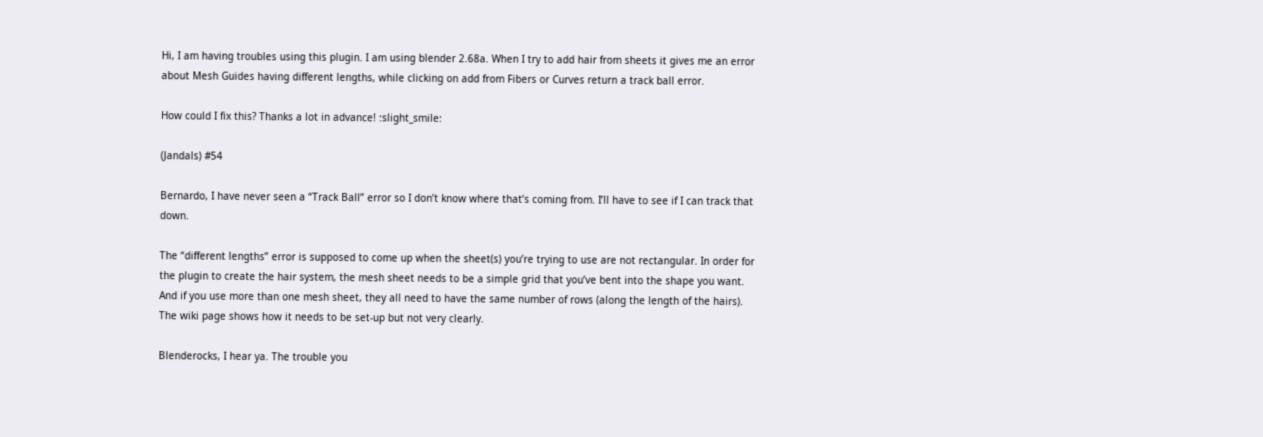Hi, I am having troubles using this plugin. I am using blender 2.68a. When I try to add hair from sheets it gives me an error about Mesh Guides having different lengths, while clicking on add from Fibers or Curves return a track ball error.

How could I fix this? Thanks a lot in advance! :slight_smile:

(Jandals) #54

Bernardo, I have never seen a “Track Ball” error so I don’t know where that’s coming from. I’ll have to see if I can track that down.

The “different lengths” error is supposed to come up when the sheet(s) you’re trying to use are not rectangular. In order for the plugin to create the hair system, the mesh sheet needs to be a simple grid that you’ve bent into the shape you want. And if you use more than one mesh sheet, they all need to have the same number of rows (along the length of the hairs). The wiki page shows how it needs to be set-up but not very clearly.

Blenderocks, I hear ya. The trouble you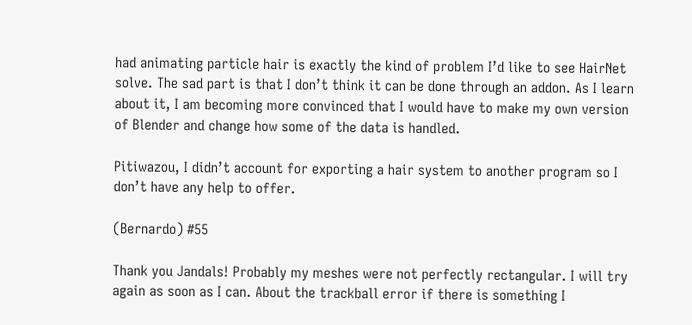had animating particle hair is exactly the kind of problem I’d like to see HairNet solve. The sad part is that I don’t think it can be done through an addon. As I learn about it, I am becoming more convinced that I would have to make my own version of Blender and change how some of the data is handled.

Pitiwazou, I didn’t account for exporting a hair system to another program so I don’t have any help to offer.

(Bernardo) #55

Thank you Jandals! Probably my meshes were not perfectly rectangular. I will try again as soon as I can. About the trackball error if there is something I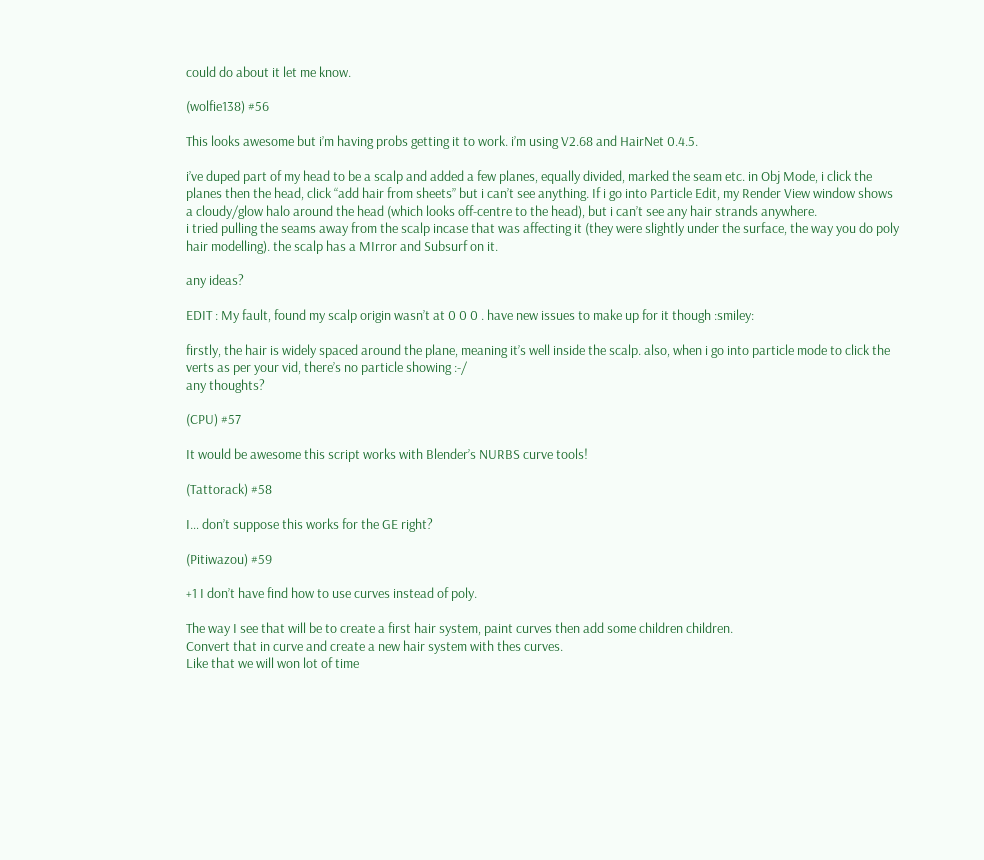could do about it let me know.

(wolfie138) #56

This looks awesome but i’m having probs getting it to work. i’m using V2.68 and HairNet 0.4.5.

i’ve duped part of my head to be a scalp and added a few planes, equally divided, marked the seam etc. in Obj Mode, i click the planes then the head, click “add hair from sheets” but i can’t see anything. If i go into Particle Edit, my Render View window shows a cloudy/glow halo around the head (which looks off-centre to the head), but i can’t see any hair strands anywhere.
i tried pulling the seams away from the scalp incase that was affecting it (they were slightly under the surface, the way you do poly hair modelling). the scalp has a MIrror and Subsurf on it.

any ideas?

EDIT : My fault, found my scalp origin wasn’t at 0 0 0 . have new issues to make up for it though :smiley:

firstly, the hair is widely spaced around the plane, meaning it’s well inside the scalp. also, when i go into particle mode to click the verts as per your vid, there’s no particle showing :-/
any thoughts?

(CPU) #57

It would be awesome this script works with Blender’s NURBS curve tools!

(Tattorack) #58

I… don’t suppose this works for the GE right?

(Pitiwazou) #59

+1 I don’t have find how to use curves instead of poly.

The way I see that will be to create a first hair system, paint curves then add some children children.
Convert that in curve and create a new hair system with thes curves.
Like that we will won lot of time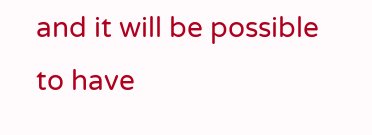and it will be possible to have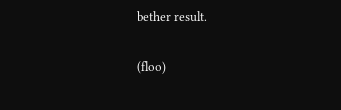bether result.

(floo)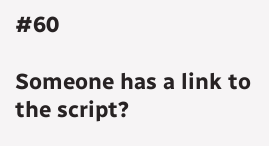#60

Someone has a link to the script?